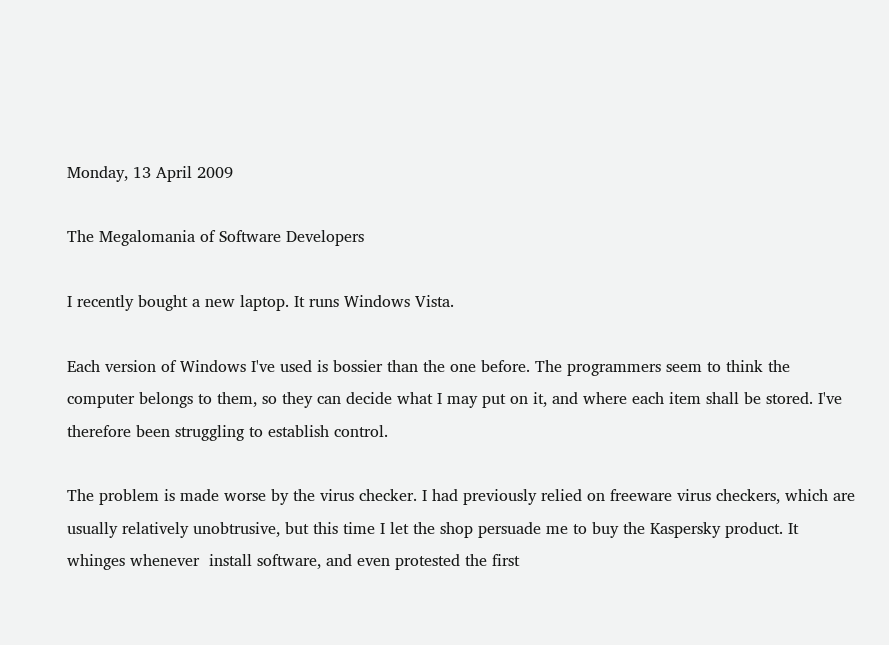Monday, 13 April 2009

The Megalomania of Software Developers

I recently bought a new laptop. It runs Windows Vista.

Each version of Windows I've used is bossier than the one before. The programmers seem to think the computer belongs to them, so they can decide what I may put on it, and where each item shall be stored. I've therefore been struggling to establish control.

The problem is made worse by the virus checker. I had previously relied on freeware virus checkers, which are usually relatively unobtrusive, but this time I let the shop persuade me to buy the Kaspersky product. It whinges whenever  install software, and even protested the first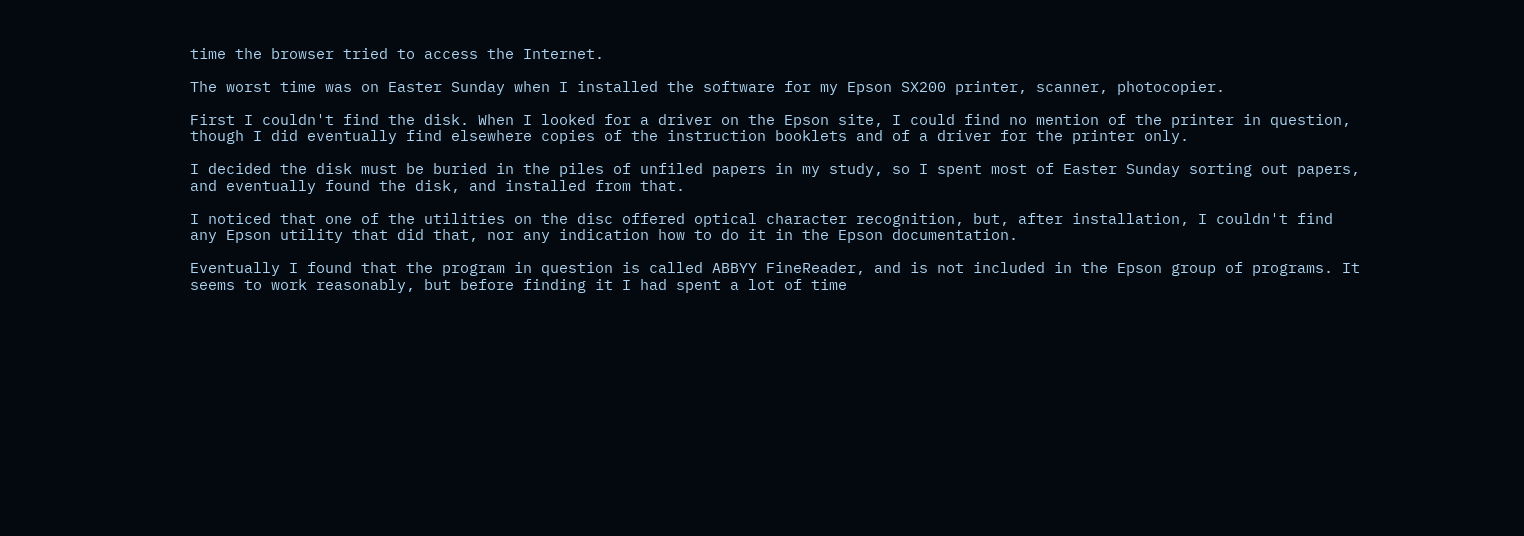time the browser tried to access the Internet.

The worst time was on Easter Sunday when I installed the software for my Epson SX200 printer, scanner, photocopier.

First I couldn't find the disk. When I looked for a driver on the Epson site, I could find no mention of the printer in question, though I did eventually find elsewhere copies of the instruction booklets and of a driver for the printer only.

I decided the disk must be buried in the piles of unfiled papers in my study, so I spent most of Easter Sunday sorting out papers, and eventually found the disk, and installed from that.

I noticed that one of the utilities on the disc offered optical character recognition, but, after installation, I couldn't find any Epson utility that did that, nor any indication how to do it in the Epson documentation.

Eventually I found that the program in question is called ABBYY FineReader, and is not included in the Epson group of programs. It seems to work reasonably, but before finding it I had spent a lot of time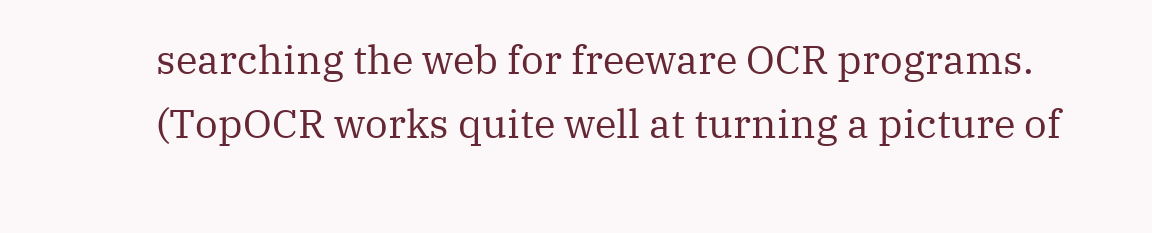searching the web for freeware OCR programs. (TopOCR works quite well at turning a picture of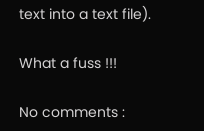text into a text file).

What a fuss !!!

No comments :